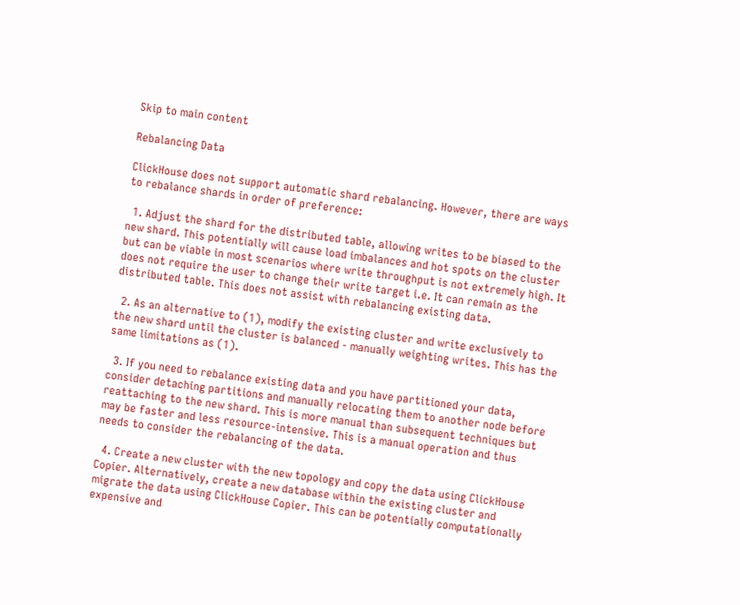Skip to main content

Rebalancing Data

ClickHouse does not support automatic shard rebalancing. However, there are ways to rebalance shards in order of preference:

  1. Adjust the shard for the distributed table, allowing writes to be biased to the new shard. This potentially will cause load imbalances and hot spots on the cluster but can be viable in most scenarios where write throughput is not extremely high. It does not require the user to change their write target i.e. It can remain as the distributed table. This does not assist with rebalancing existing data.

  2. As an alternative to (1), modify the existing cluster and write exclusively to the new shard until the cluster is balanced - manually weighting writes. This has the same limitations as (1).

  3. If you need to rebalance existing data and you have partitioned your data, consider detaching partitions and manually relocating them to another node before reattaching to the new shard. This is more manual than subsequent techniques but may be faster and less resource-intensive. This is a manual operation and thus needs to consider the rebalancing of the data.

  4. Create a new cluster with the new topology and copy the data using ClickHouse Copier. Alternatively, create a new database within the existing cluster and migrate the data using ClickHouse Copier. This can be potentially computationally expensive and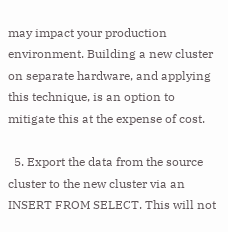may impact your production environment. Building a new cluster on separate hardware, and applying this technique, is an option to mitigate this at the expense of cost.

  5. Export the data from the source cluster to the new cluster via an INSERT FROM SELECT. This will not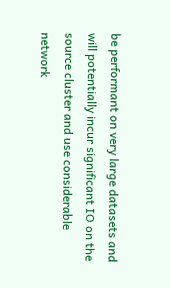be performant on very large datasets and will potentially incur significant IO on the source cluster and use considerable network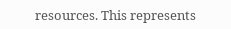resources. This represents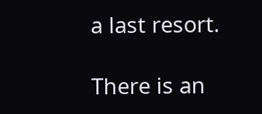a last resort.

There is an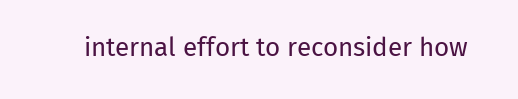internal effort to reconsider how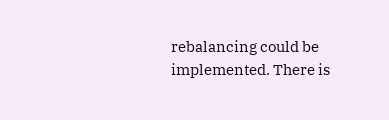rebalancing could be implemented. There is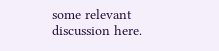some relevant discussion here.